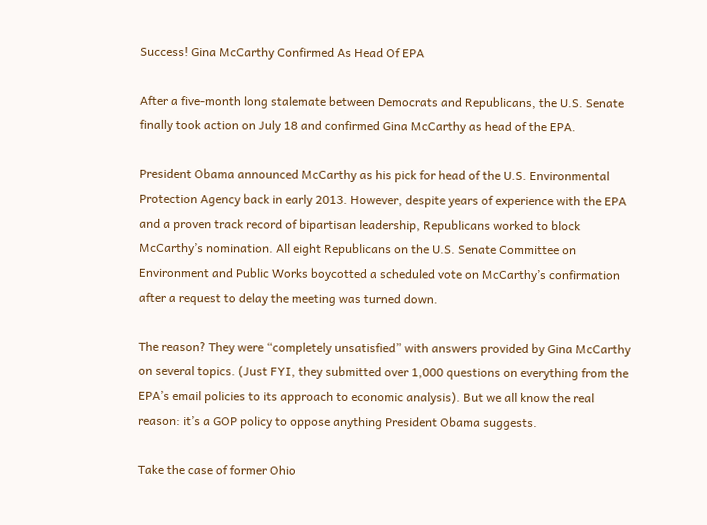Success! Gina McCarthy Confirmed As Head Of EPA

After a five-month long stalemate between Democrats and Republicans, the U.S. Senate finally took action on July 18 and confirmed Gina McCarthy as head of the EPA.

President Obama announced McCarthy as his pick for head of the U.S. Environmental Protection Agency back in early 2013. However, despite years of experience with the EPA and a proven track record of bipartisan leadership, Republicans worked to block McCarthy’s nomination. All eight Republicans on the U.S. Senate Committee on Environment and Public Works boycotted a scheduled vote on McCarthy’s confirmation after a request to delay the meeting was turned down.

The reason? They were “completely unsatisfied” with answers provided by Gina McCarthy on several topics. (Just FYI, they submitted over 1,000 questions on everything from the EPA’s email policies to its approach to economic analysis). But we all know the real reason: it’s a GOP policy to oppose anything President Obama suggests.

Take the case of former Ohio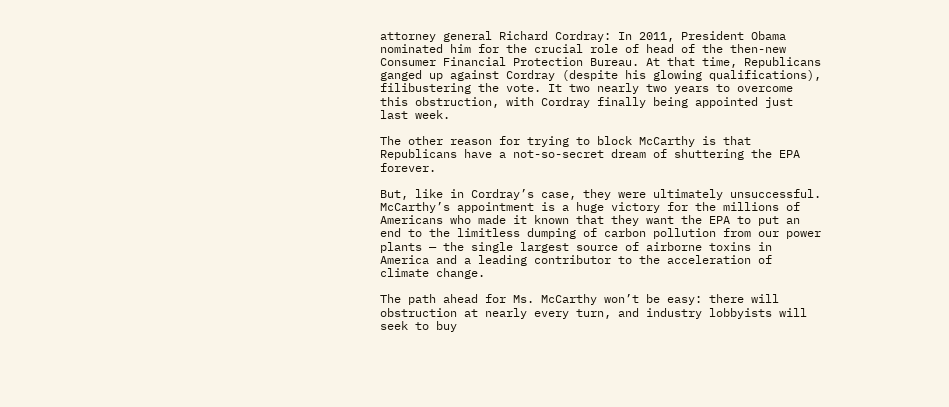attorney general Richard Cordray: In 2011, President Obama nominated him for the crucial role of head of the then-new Consumer Financial Protection Bureau. At that time, Republicans ganged up against Cordray (despite his glowing qualifications), filibustering the vote. It two nearly two years to overcome this obstruction, with Cordray finally being appointed just last week.

The other reason for trying to block McCarthy is that Republicans have a not-so-secret dream of shuttering the EPA forever.

But, like in Cordray’s case, they were ultimately unsuccessful. McCarthy’s appointment is a huge victory for the millions of Americans who made it known that they want the EPA to put an end to the limitless dumping of carbon pollution from our power plants — the single largest source of airborne toxins in America and a leading contributor to the acceleration of climate change.

The path ahead for Ms. McCarthy won’t be easy: there will obstruction at nearly every turn, and industry lobbyists will seek to buy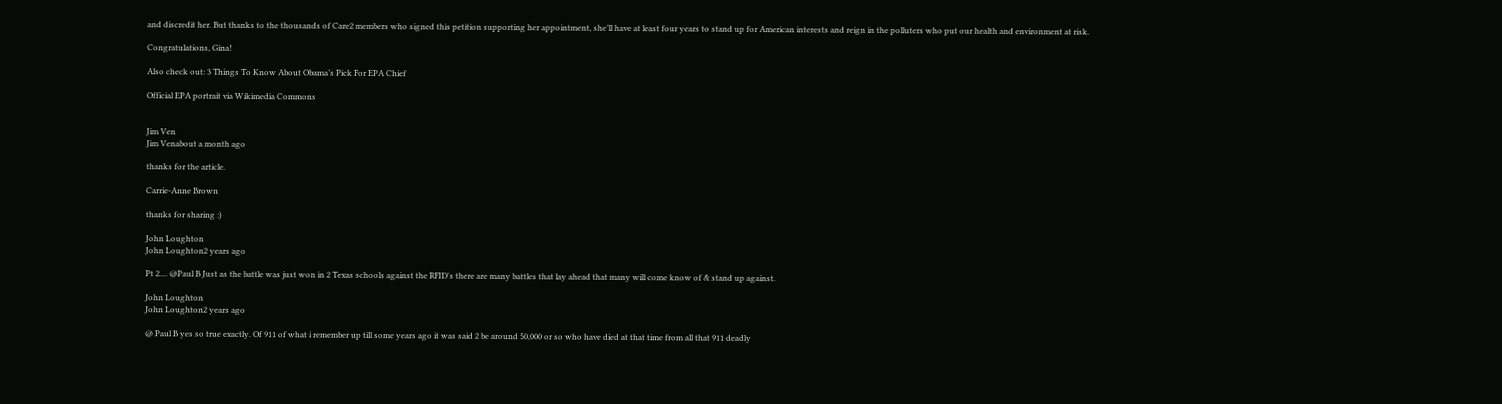and discredit her. But thanks to the thousands of Care2 members who signed this petition supporting her appointment, she’ll have at least four years to stand up for American interests and reign in the polluters who put our health and environment at risk.

Congratulations, Gina!

Also check out: 3 Things To Know About Obama’s Pick For EPA Chief

Official EPA portrait via Wikimedia Commons


Jim Ven
Jim Venabout a month ago

thanks for the article.

Carrie-Anne Brown

thanks for sharing :)

John Loughton
John Loughton2 years ago

Pt 2.... @Paul B Just as the battle was just won in 2 Texas schools against the RFID's there are many battles that lay ahead that many will come know of & stand up against.

John Loughton
John Loughton2 years ago

@ Paul B yes so true exactly. Of 911 of what i remember up till some years ago it was said 2 be around 50,000 or so who have died at that time from all that 911 deadly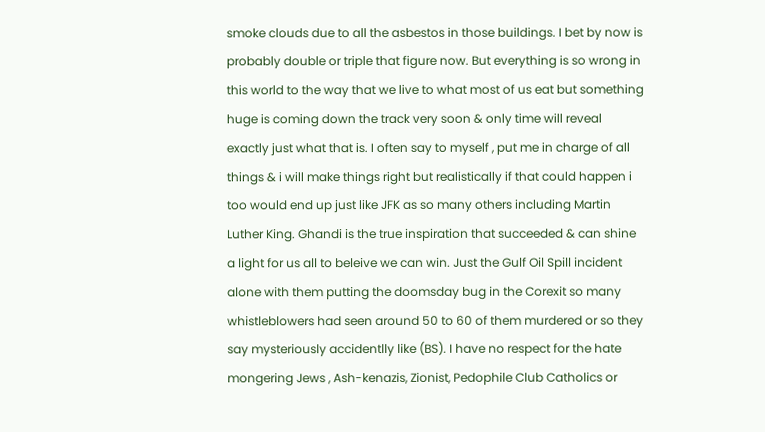smoke clouds due to all the asbestos in those buildings. I bet by now is probably double or triple that figure now. But everything is so wrong in this world to the way that we live to what most of us eat but something huge is coming down the track very soon & only time will reveal exactly just what that is. I often say to myself , put me in charge of all things & i will make things right but realistically if that could happen i too would end up just like JFK as so many others including Martin Luther King. Ghandi is the true inspiration that succeeded & can shine a light for us all to beleive we can win. Just the Gulf Oil Spill incident alone with them putting the doomsday bug in the Corexit so many whistleblowers had seen around 50 to 60 of them murdered or so they say mysteriously accidentlly like (BS). I have no respect for the hate mongering Jews , Ash-kenazis, Zionist, Pedophile Club Catholics or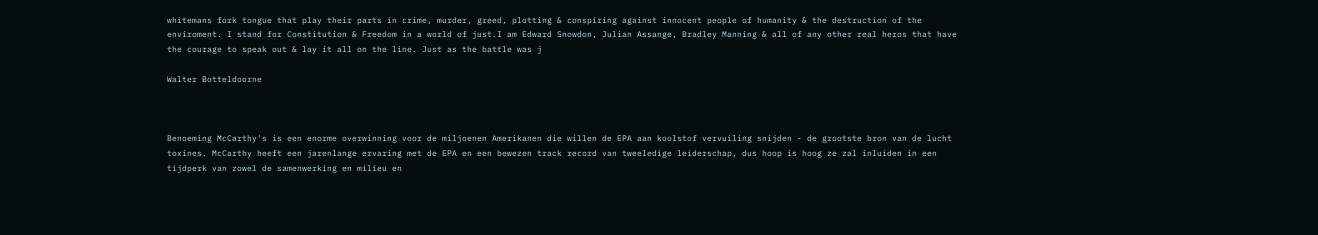whitemans fork tongue that play their parts in crime, murder, greed, plotting & conspiring against innocent people of humanity & the destruction of the enviroment. I stand for Constitution & Freedom in a world of just.I am Edward Snowdon, Julian Assange, Bradley Manning & all of any other real heros that have the courage to speak out & lay it all on the line. Just as the battle was j

Walter Botteldoorne



Benoeming McCarthy's is een enorme overwinning voor de miljoenen Amerikanen die willen de EPA aan koolstof vervuiling snijden - de grootste bron van de lucht toxines. McCarthy heeft een jarenlange ervaring met de EPA en een bewezen track record van tweeledige leiderschap, dus hoop is hoog ze zal inluiden in een tijdperk van zowel de samenwerking en milieu en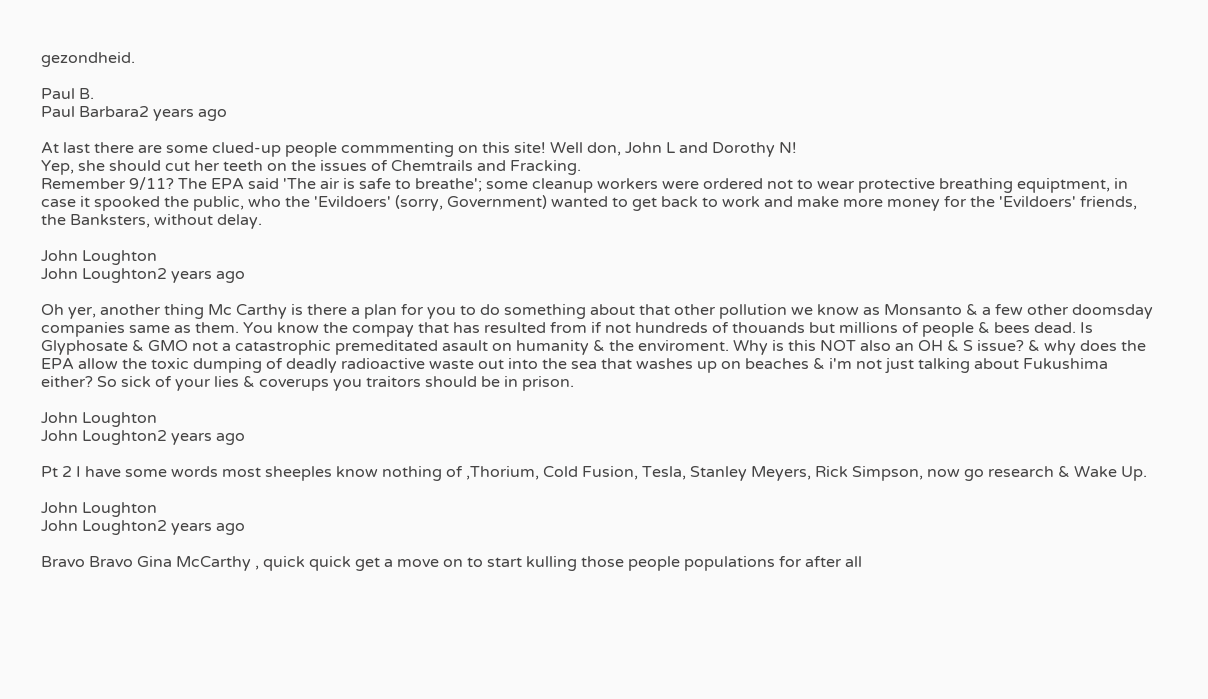gezondheid.

Paul B.
Paul Barbara2 years ago

At last there are some clued-up people commmenting on this site! Well don, John L and Dorothy N!
Yep, she should cut her teeth on the issues of Chemtrails and Fracking.
Remember 9/11? The EPA said 'The air is safe to breathe'; some cleanup workers were ordered not to wear protective breathing equiptment, in case it spooked the public, who the 'Evildoers' (sorry, Government) wanted to get back to work and make more money for the 'Evildoers' friends, the Banksters, without delay.

John Loughton
John Loughton2 years ago

Oh yer, another thing Mc Carthy is there a plan for you to do something about that other pollution we know as Monsanto & a few other doomsday companies same as them. You know the compay that has resulted from if not hundreds of thouands but millions of people & bees dead. Is Glyphosate & GMO not a catastrophic premeditated asault on humanity & the enviroment. Why is this NOT also an OH & S issue? & why does the EPA allow the toxic dumping of deadly radioactive waste out into the sea that washes up on beaches & i'm not just talking about Fukushima either? So sick of your lies & coverups you traitors should be in prison.

John Loughton
John Loughton2 years ago

Pt 2 I have some words most sheeples know nothing of ,Thorium, Cold Fusion, Tesla, Stanley Meyers, Rick Simpson, now go research & Wake Up.

John Loughton
John Loughton2 years ago

Bravo Bravo Gina McCarthy , quick quick get a move on to start kulling those people populations for after all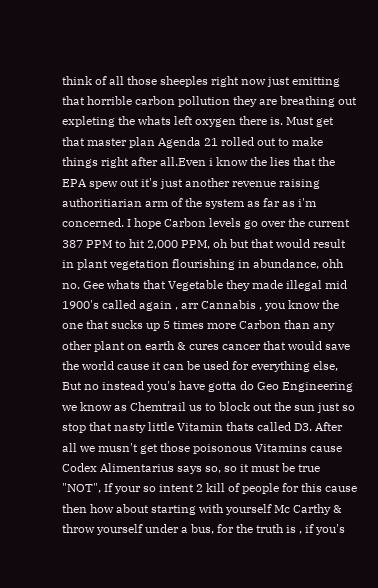think of all those sheeples right now just emitting that horrible carbon pollution they are breathing out expleting the whats left oxygen there is. Must get that master plan Agenda 21 rolled out to make things right after all.Even i know the lies that the EPA spew out it's just another revenue raising authoritiarian arm of the system as far as i'm concerned. I hope Carbon levels go over the current 387 PPM to hit 2,000 PPM, oh but that would result in plant vegetation flourishing in abundance, ohh no. Gee whats that Vegetable they made illegal mid 1900's called again , arr Cannabis , you know the one that sucks up 5 times more Carbon than any other plant on earth & cures cancer that would save the world cause it can be used for everything else, But no instead you's have gotta do Geo Engineering we know as Chemtrail us to block out the sun just so stop that nasty little Vitamin thats called D3. After all we musn't get those poisonous Vitamins cause Codex Alimentarius says so, so it must be true "NOT", If your so intent 2 kill of people for this cause then how about starting with yourself Mc Carthy & throw yourself under a bus, for the truth is , if you's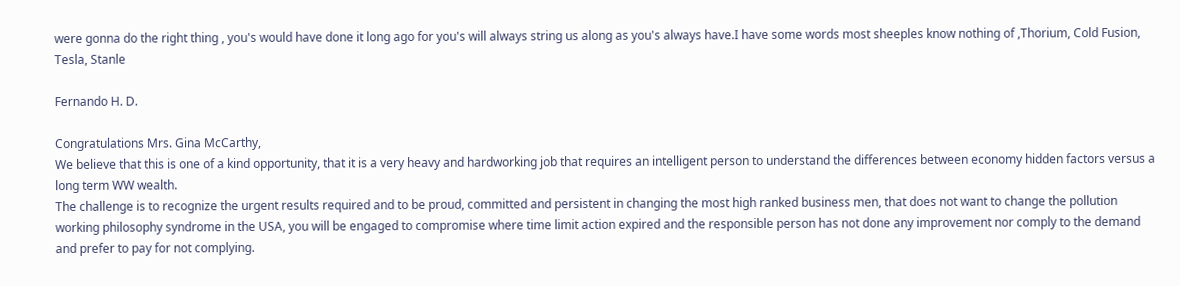were gonna do the right thing , you's would have done it long ago for you's will always string us along as you's always have.I have some words most sheeples know nothing of ,Thorium, Cold Fusion, Tesla, Stanle

Fernando H. D.

Congratulations Mrs. Gina McCarthy,
We believe that this is one of a kind opportunity, that it is a very heavy and hardworking job that requires an intelligent person to understand the differences between economy hidden factors versus a long term WW wealth.
The challenge is to recognize the urgent results required and to be proud, committed and persistent in changing the most high ranked business men, that does not want to change the pollution working philosophy syndrome in the USA, you will be engaged to compromise where time limit action expired and the responsible person has not done any improvement nor comply to the demand and prefer to pay for not complying.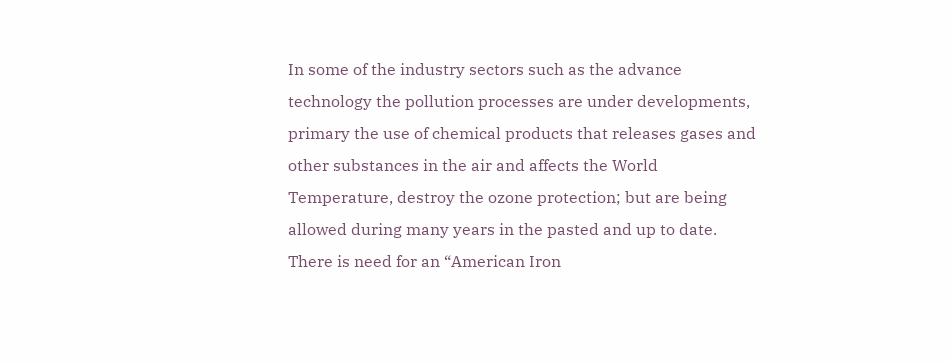In some of the industry sectors such as the advance technology the pollution processes are under developments, primary the use of chemical products that releases gases and other substances in the air and affects the World Temperature, destroy the ozone protection; but are being allowed during many years in the pasted and up to date.
There is need for an “American Iron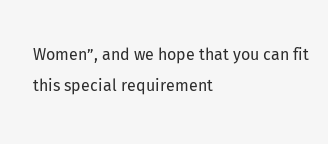Women”, and we hope that you can fit this special requirement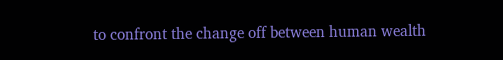to confront the change off between human wealth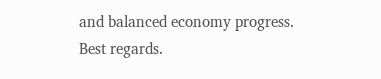and balanced economy progress.
Best regards.